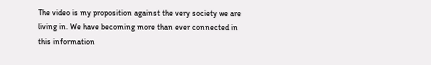The video is my proposition against the very society we are living in. We have becoming more than ever connected in this information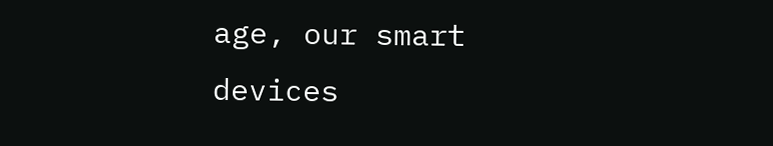age, our smart devices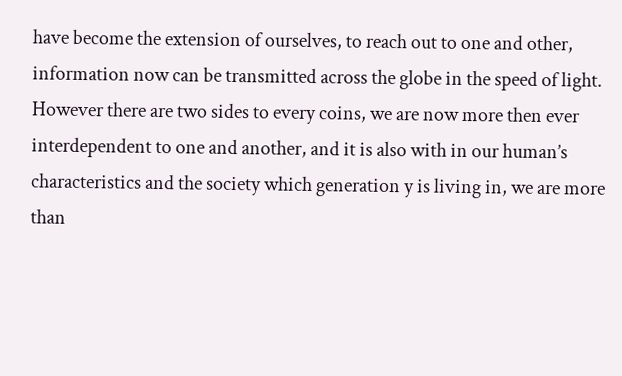have become the extension of ourselves, to reach out to one and other, information now can be transmitted across the globe in the speed of light. However there are two sides to every coins, we are now more then ever interdependent to one and another, and it is also with in our human’s characteristics and the society which generation y is living in, we are more than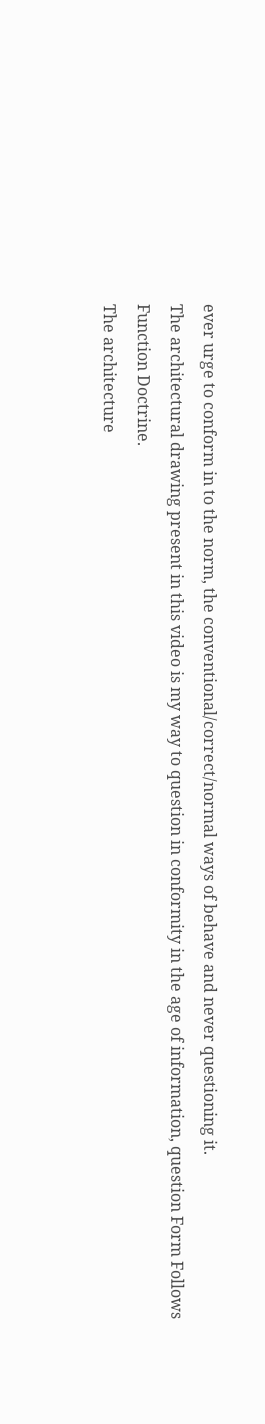ever urge to conform in to the norm, the conventional/correct/normal ways of behave and never questioning it.
The architectural drawing present in this video is my way to question in conformity in the age of information, question Form Follows Function Doctrine.
The architecture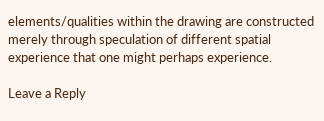elements/qualities within the drawing are constructed merely through speculation of different spatial experience that one might perhaps experience.

Leave a Reply